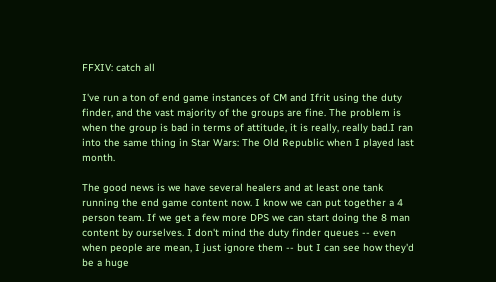FFXIV: catch all

I've run a ton of end game instances of CM and Ifrit using the duty finder, and the vast majority of the groups are fine. The problem is when the group is bad in terms of attitude, it is really, really bad.I ran into the same thing in Star Wars: The Old Republic when I played last month.

The good news is we have several healers and at least one tank running the end game content now. I know we can put together a 4 person team. If we get a few more DPS we can start doing the 8 man content by ourselves. I don't mind the duty finder queues -- even when people are mean, I just ignore them -- but I can see how they'd be a huge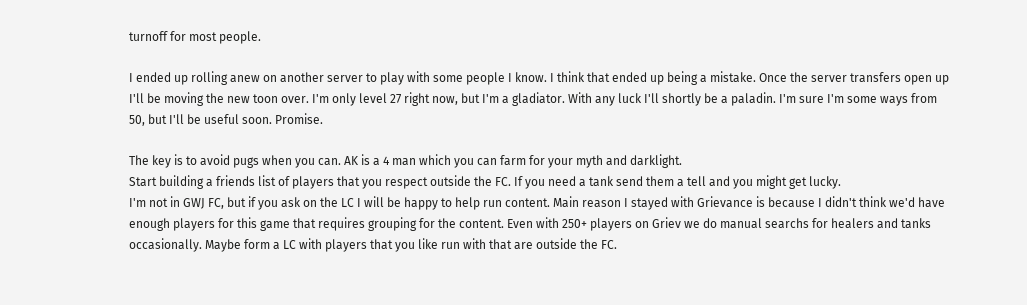turnoff for most people.

I ended up rolling anew on another server to play with some people I know. I think that ended up being a mistake. Once the server transfers open up I'll be moving the new toon over. I'm only level 27 right now, but I'm a gladiator. With any luck I'll shortly be a paladin. I'm sure I'm some ways from 50, but I'll be useful soon. Promise.

The key is to avoid pugs when you can. AK is a 4 man which you can farm for your myth and darklight.
Start building a friends list of players that you respect outside the FC. If you need a tank send them a tell and you might get lucky.
I'm not in GWJ FC, but if you ask on the LC I will be happy to help run content. Main reason I stayed with Grievance is because I didn't think we'd have enough players for this game that requires grouping for the content. Even with 250+ players on Griev we do manual searchs for healers and tanks occasionally. Maybe form a LC with players that you like run with that are outside the FC.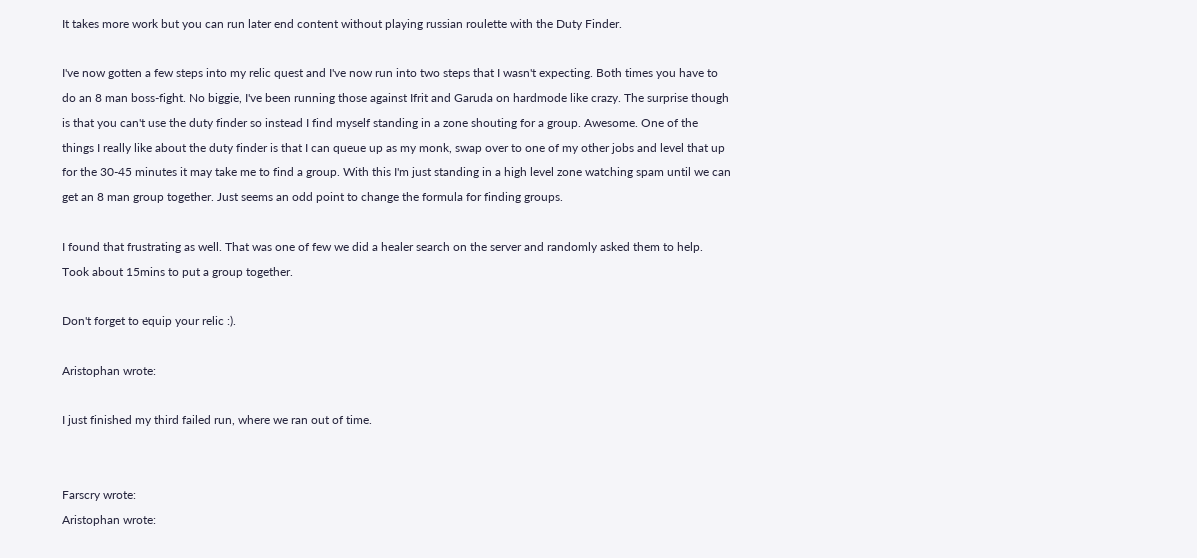It takes more work but you can run later end content without playing russian roulette with the Duty Finder.

I've now gotten a few steps into my relic quest and I've now run into two steps that I wasn't expecting. Both times you have to do an 8 man boss-fight. No biggie, I've been running those against Ifrit and Garuda on hardmode like crazy. The surprise though is that you can't use the duty finder so instead I find myself standing in a zone shouting for a group. Awesome. One of the things I really like about the duty finder is that I can queue up as my monk, swap over to one of my other jobs and level that up for the 30-45 minutes it may take me to find a group. With this I'm just standing in a high level zone watching spam until we can get an 8 man group together. Just seems an odd point to change the formula for finding groups.

I found that frustrating as well. That was one of few we did a healer search on the server and randomly asked them to help.
Took about 15mins to put a group together.

Don't forget to equip your relic :).

Aristophan wrote:

I just finished my third failed run, where we ran out of time.


Farscry wrote:
Aristophan wrote: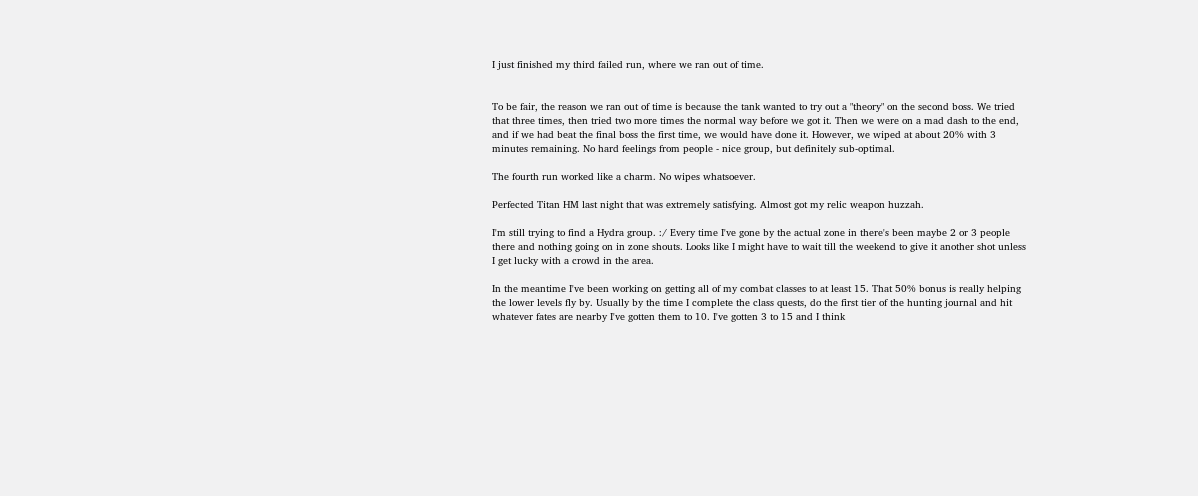I just finished my third failed run, where we ran out of time.


To be fair, the reason we ran out of time is because the tank wanted to try out a "theory" on the second boss. We tried that three times, then tried two more times the normal way before we got it. Then we were on a mad dash to the end, and if we had beat the final boss the first time, we would have done it. However, we wiped at about 20% with 3 minutes remaining. No hard feelings from people - nice group, but definitely sub-optimal.

The fourth run worked like a charm. No wipes whatsoever.

Perfected Titan HM last night that was extremely satisfying. Almost got my relic weapon huzzah.

I'm still trying to find a Hydra group. :/ Every time I've gone by the actual zone in there's been maybe 2 or 3 people there and nothing going on in zone shouts. Looks like I might have to wait till the weekend to give it another shot unless I get lucky with a crowd in the area.

In the meantime I've been working on getting all of my combat classes to at least 15. That 50% bonus is really helping the lower levels fly by. Usually by the time I complete the class quests, do the first tier of the hunting journal and hit whatever fates are nearby I've gotten them to 10. I've gotten 3 to 15 and I think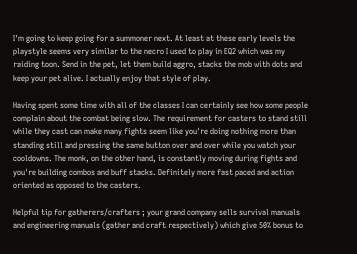I'm going to keep going for a summoner next. At least at these early levels the playstyle seems very similar to the necro I used to play in EQ2 which was my raiding toon. Send in the pet, let them build aggro, stacks the mob with dots and keep your pet alive. I actually enjoy that style of play.

Having spent some time with all of the classes I can certainly see how some people complain about the combat being slow. The requirement for casters to stand still while they cast can make many fights seem like you're doing nothing more than standing still and pressing the same button over and over while you watch your cooldowns. The monk, on the other hand, is constantly moving during fights and you're building combos and buff stacks. Definitely more fast paced and action oriented as opposed to the casters.

Helpful tip for gatherers/crafters ; your grand company sells survival manuals and engineering manuals (gather and craft respectively) which give 50% bonus to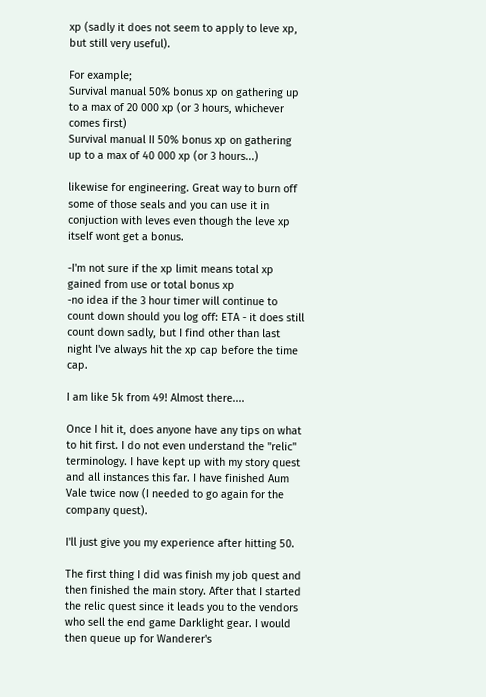xp (sadly it does not seem to apply to leve xp, but still very useful).

For example;
Survival manual 50% bonus xp on gathering up to a max of 20 000 xp (or 3 hours, whichever comes first)
Survival manual II 50% bonus xp on gathering up to a max of 40 000 xp (or 3 hours...)

likewise for engineering. Great way to burn off some of those seals and you can use it in conjuction with leves even though the leve xp itself wont get a bonus.

-I'm not sure if the xp limit means total xp gained from use or total bonus xp
-no idea if the 3 hour timer will continue to count down should you log off: ETA - it does still count down sadly, but I find other than last night I've always hit the xp cap before the time cap.

I am like 5k from 49! Almost there....

Once I hit it, does anyone have any tips on what to hit first. I do not even understand the "relic" terminology. I have kept up with my story quest and all instances this far. I have finished Aum Vale twice now (I needed to go again for the company quest).

I'll just give you my experience after hitting 50.

The first thing I did was finish my job quest and then finished the main story. After that I started the relic quest since it leads you to the vendors who sell the end game Darklight gear. I would then queue up for Wanderer's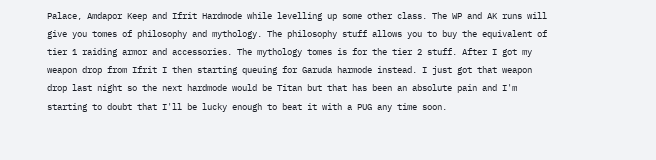Palace, Amdapor Keep and Ifrit Hardmode while levelling up some other class. The WP and AK runs will give you tomes of philosophy and mythology. The philosophy stuff allows you to buy the equivalent of tier 1 raiding armor and accessories. The mythology tomes is for the tier 2 stuff. After I got my weapon drop from Ifrit I then starting queuing for Garuda harmode instead. I just got that weapon drop last night so the next hardmode would be Titan but that has been an absolute pain and I'm starting to doubt that I'll be lucky enough to beat it with a PUG any time soon.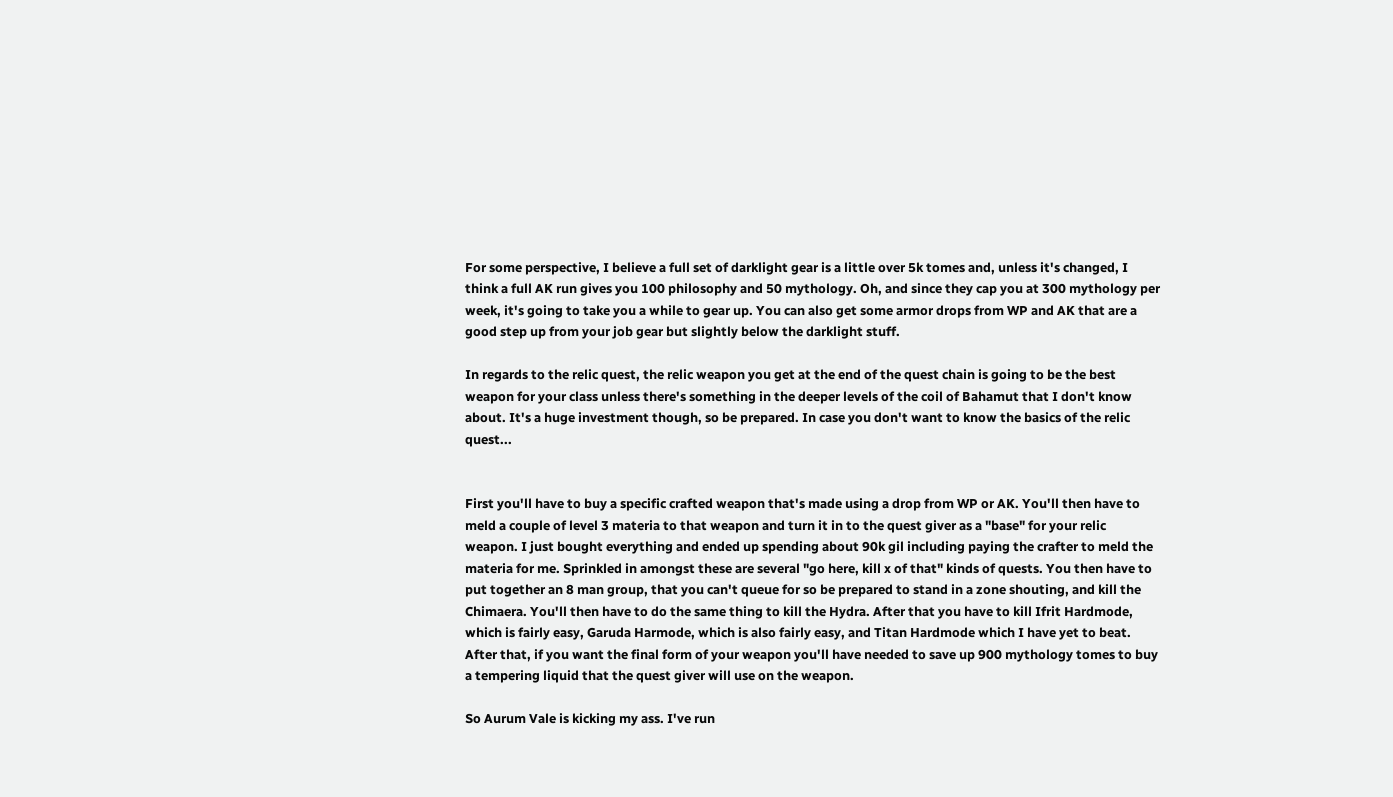For some perspective, I believe a full set of darklight gear is a little over 5k tomes and, unless it's changed, I think a full AK run gives you 100 philosophy and 50 mythology. Oh, and since they cap you at 300 mythology per week, it's going to take you a while to gear up. You can also get some armor drops from WP and AK that are a good step up from your job gear but slightly below the darklight stuff.

In regards to the relic quest, the relic weapon you get at the end of the quest chain is going to be the best weapon for your class unless there's something in the deeper levels of the coil of Bahamut that I don't know about. It's a huge investment though, so be prepared. In case you don't want to know the basics of the relic quest...


First you'll have to buy a specific crafted weapon that's made using a drop from WP or AK. You'll then have to meld a couple of level 3 materia to that weapon and turn it in to the quest giver as a "base" for your relic weapon. I just bought everything and ended up spending about 90k gil including paying the crafter to meld the materia for me. Sprinkled in amongst these are several "go here, kill x of that" kinds of quests. You then have to put together an 8 man group, that you can't queue for so be prepared to stand in a zone shouting, and kill the Chimaera. You'll then have to do the same thing to kill the Hydra. After that you have to kill Ifrit Hardmode, which is fairly easy, Garuda Harmode, which is also fairly easy, and Titan Hardmode which I have yet to beat. After that, if you want the final form of your weapon you'll have needed to save up 900 mythology tomes to buy a tempering liquid that the quest giver will use on the weapon.

So Aurum Vale is kicking my ass. I've run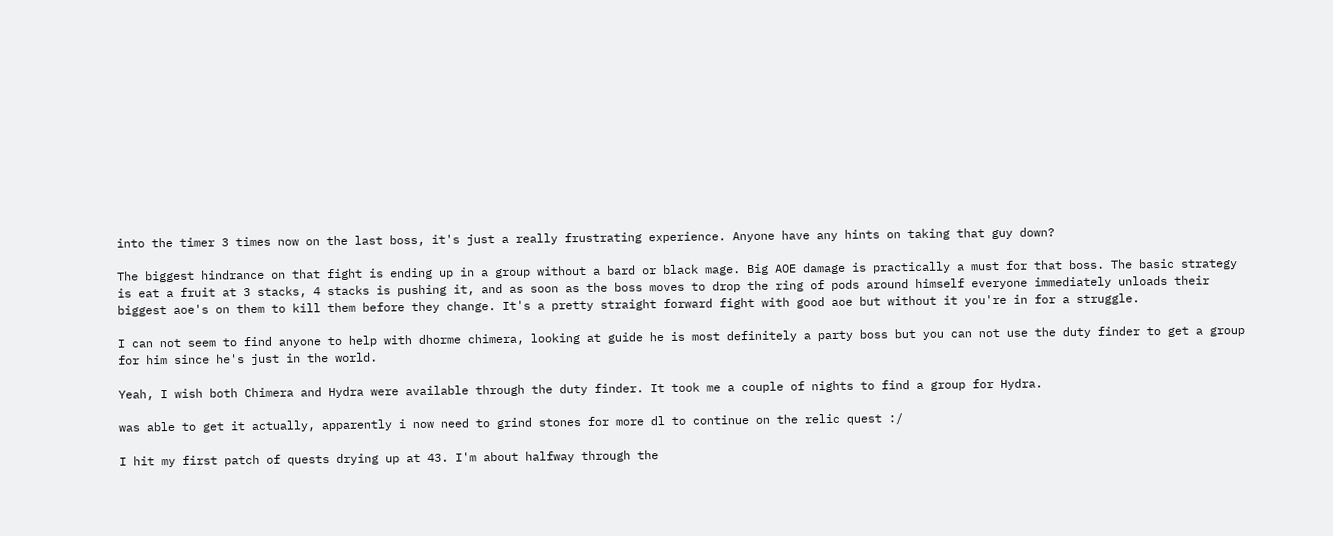into the timer 3 times now on the last boss, it's just a really frustrating experience. Anyone have any hints on taking that guy down?

The biggest hindrance on that fight is ending up in a group without a bard or black mage. Big AOE damage is practically a must for that boss. The basic strategy is eat a fruit at 3 stacks, 4 stacks is pushing it, and as soon as the boss moves to drop the ring of pods around himself everyone immediately unloads their biggest aoe's on them to kill them before they change. It's a pretty straight forward fight with good aoe but without it you're in for a struggle.

I can not seem to find anyone to help with dhorme chimera, looking at guide he is most definitely a party boss but you can not use the duty finder to get a group for him since he's just in the world.

Yeah, I wish both Chimera and Hydra were available through the duty finder. It took me a couple of nights to find a group for Hydra.

was able to get it actually, apparently i now need to grind stones for more dl to continue on the relic quest :/

I hit my first patch of quests drying up at 43. I'm about halfway through the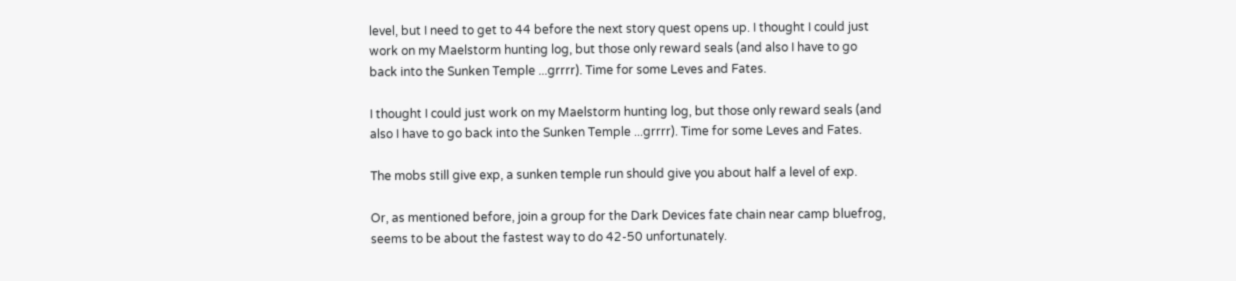level, but I need to get to 44 before the next story quest opens up. I thought I could just work on my Maelstorm hunting log, but those only reward seals (and also I have to go back into the Sunken Temple ...grrrr). Time for some Leves and Fates.

I thought I could just work on my Maelstorm hunting log, but those only reward seals (and also I have to go back into the Sunken Temple ...grrrr). Time for some Leves and Fates.

The mobs still give exp, a sunken temple run should give you about half a level of exp.

Or, as mentioned before, join a group for the Dark Devices fate chain near camp bluefrog, seems to be about the fastest way to do 42-50 unfortunately.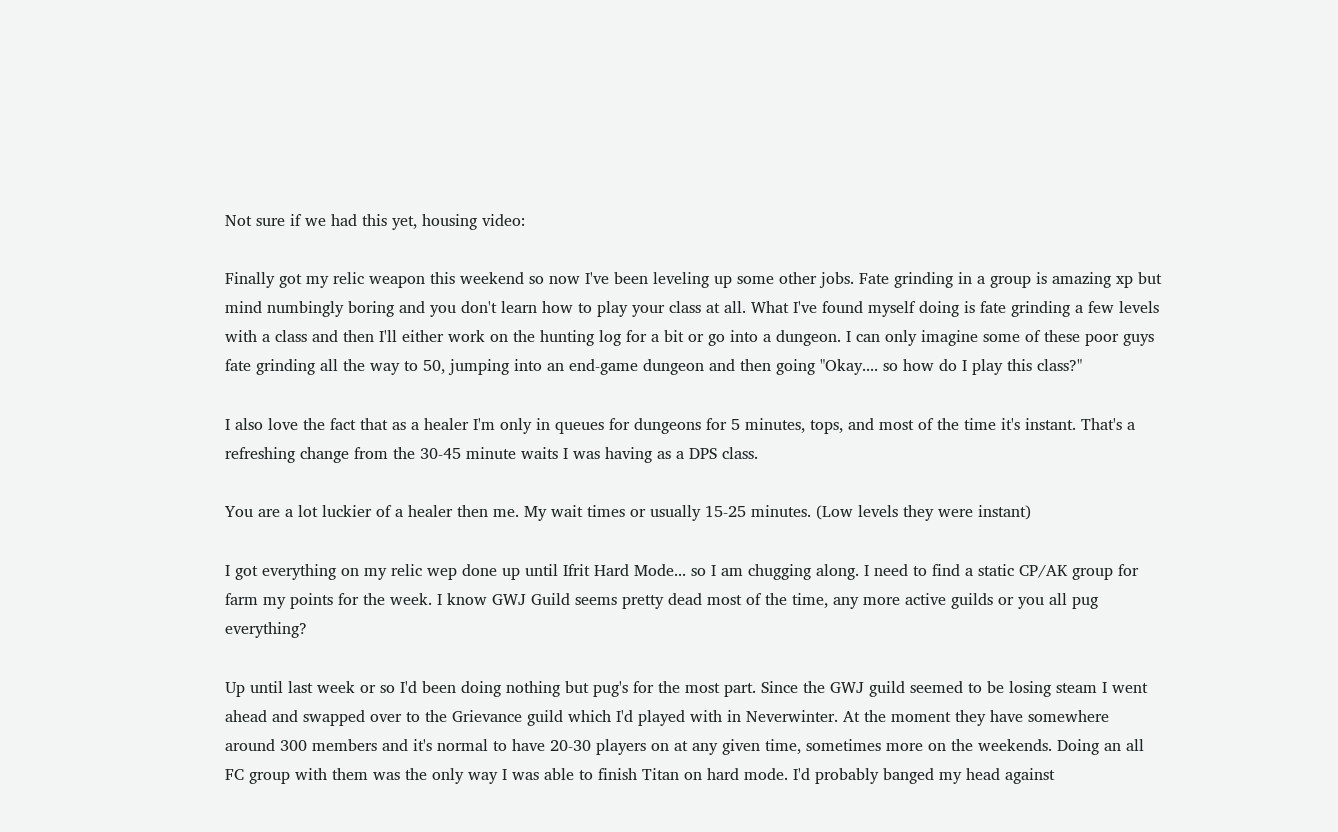Not sure if we had this yet, housing video:

Finally got my relic weapon this weekend so now I've been leveling up some other jobs. Fate grinding in a group is amazing xp but mind numbingly boring and you don't learn how to play your class at all. What I've found myself doing is fate grinding a few levels with a class and then I'll either work on the hunting log for a bit or go into a dungeon. I can only imagine some of these poor guys fate grinding all the way to 50, jumping into an end-game dungeon and then going "Okay.... so how do I play this class?"

I also love the fact that as a healer I'm only in queues for dungeons for 5 minutes, tops, and most of the time it's instant. That's a refreshing change from the 30-45 minute waits I was having as a DPS class.

You are a lot luckier of a healer then me. My wait times or usually 15-25 minutes. (Low levels they were instant)

I got everything on my relic wep done up until Ifrit Hard Mode... so I am chugging along. I need to find a static CP/AK group for farm my points for the week. I know GWJ Guild seems pretty dead most of the time, any more active guilds or you all pug everything?

Up until last week or so I'd been doing nothing but pug's for the most part. Since the GWJ guild seemed to be losing steam I went ahead and swapped over to the Grievance guild which I'd played with in Neverwinter. At the moment they have somewhere around 300 members and it's normal to have 20-30 players on at any given time, sometimes more on the weekends. Doing an all FC group with them was the only way I was able to finish Titan on hard mode. I'd probably banged my head against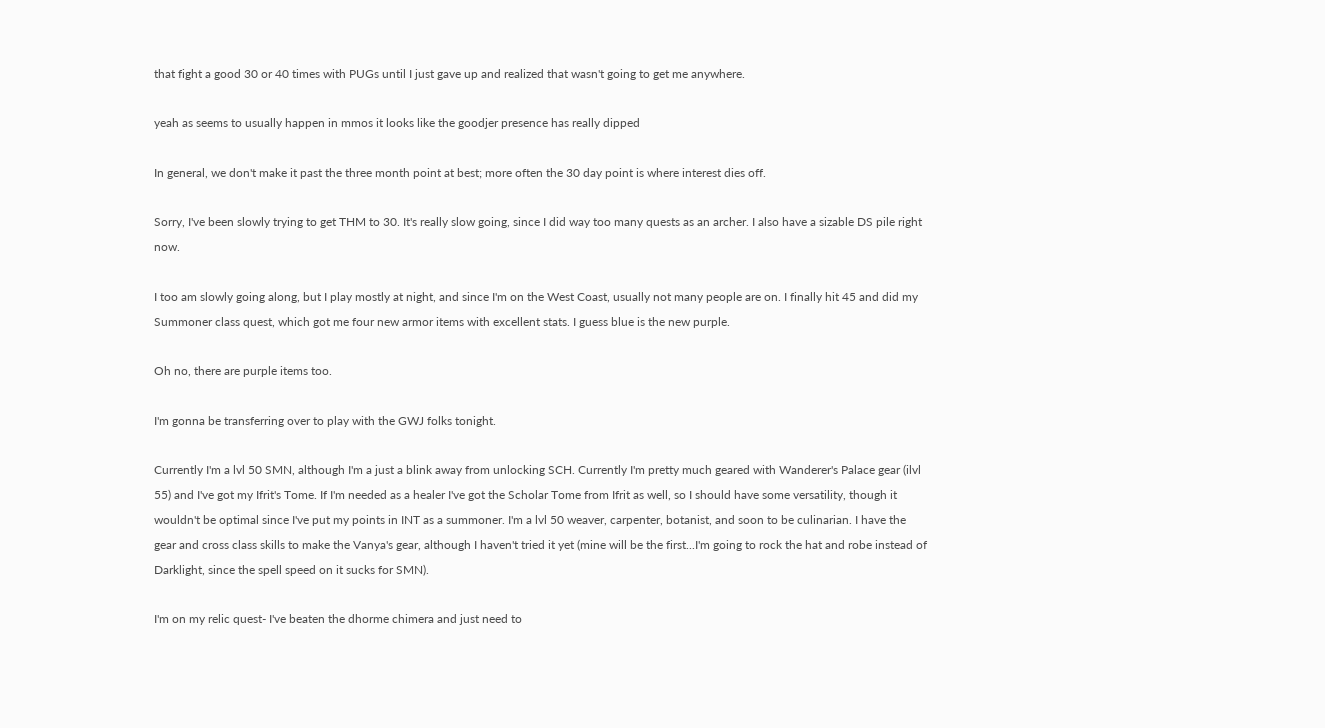that fight a good 30 or 40 times with PUGs until I just gave up and realized that wasn't going to get me anywhere.

yeah as seems to usually happen in mmos it looks like the goodjer presence has really dipped

In general, we don't make it past the three month point at best; more often the 30 day point is where interest dies off.

Sorry, I've been slowly trying to get THM to 30. It's really slow going, since I did way too many quests as an archer. I also have a sizable DS pile right now.

I too am slowly going along, but I play mostly at night, and since I'm on the West Coast, usually not many people are on. I finally hit 45 and did my Summoner class quest, which got me four new armor items with excellent stats. I guess blue is the new purple.

Oh no, there are purple items too.

I'm gonna be transferring over to play with the GWJ folks tonight.

Currently I'm a lvl 50 SMN, although I'm a just a blink away from unlocking SCH. Currently I'm pretty much geared with Wanderer's Palace gear (ilvl 55) and I've got my Ifrit's Tome. If I'm needed as a healer I've got the Scholar Tome from Ifrit as well, so I should have some versatility, though it wouldn't be optimal since I've put my points in INT as a summoner. I'm a lvl 50 weaver, carpenter, botanist, and soon to be culinarian. I have the gear and cross class skills to make the Vanya's gear, although I haven't tried it yet (mine will be the first...I'm going to rock the hat and robe instead of Darklight, since the spell speed on it sucks for SMN).

I'm on my relic quest- I've beaten the dhorme chimera and just need to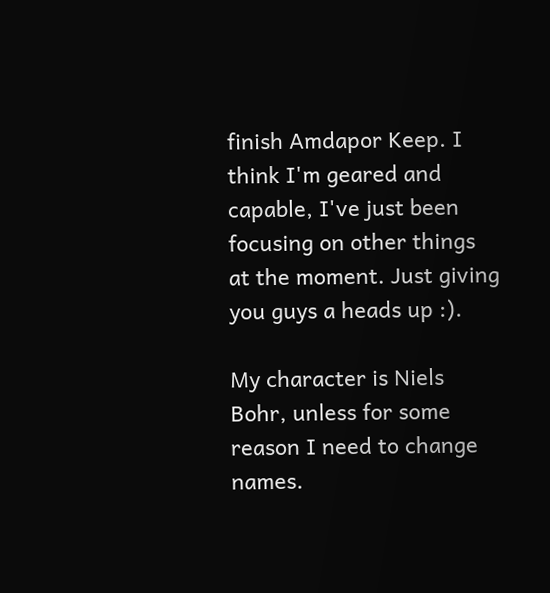finish Amdapor Keep. I think I'm geared and capable, I've just been focusing on other things at the moment. Just giving you guys a heads up :).

My character is Niels Bohr, unless for some reason I need to change names.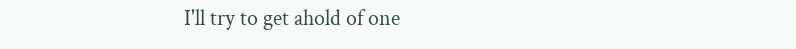I'll try to get ahold of one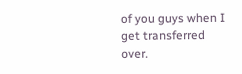of you guys when I get transferred over.